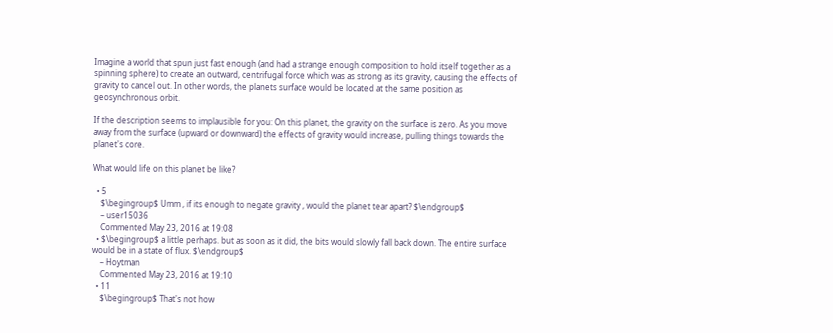Imagine a world that spun just fast enough (and had a strange enough composition to hold itself together as a spinning sphere) to create an outward, centrifugal force which was as strong as its gravity, causing the effects of gravity to cancel out. In other words, the planets surface would be located at the same position as geosynchronous orbit.

If the description seems to implausible for you: On this planet, the gravity on the surface is zero. As you move away from the surface (upward or downward) the effects of gravity would increase, pulling things towards the planet's core.

What would life on this planet be like?

  • 5
    $\begingroup$ Umm , if its enough to negate gravity , would the planet tear apart? $\endgroup$
    – user15036
    Commented May 23, 2016 at 19:08
  • $\begingroup$ a little perhaps. but as soon as it did, the bits would slowly fall back down. The entire surface would be in a state of flux. $\endgroup$
    – Hoytman
    Commented May 23, 2016 at 19:10
  • 11
    $\begingroup$ That's not how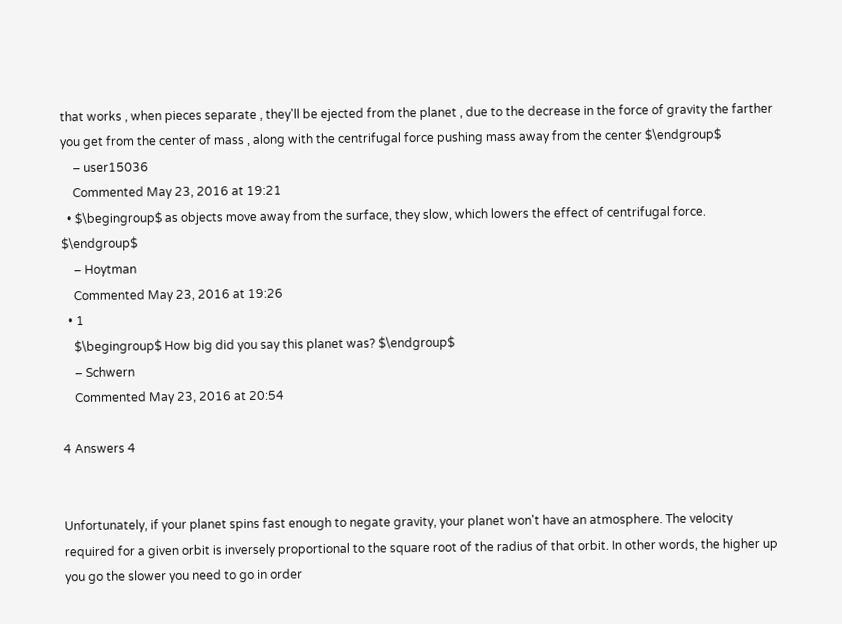that works , when pieces separate , they'll be ejected from the planet , due to the decrease in the force of gravity the farther you get from the center of mass , along with the centrifugal force pushing mass away from the center $\endgroup$
    – user15036
    Commented May 23, 2016 at 19:21
  • $\begingroup$ as objects move away from the surface, they slow, which lowers the effect of centrifugal force. $\endgroup$
    – Hoytman
    Commented May 23, 2016 at 19:26
  • 1
    $\begingroup$ How big did you say this planet was? $\endgroup$
    – Schwern
    Commented May 23, 2016 at 20:54

4 Answers 4


Unfortunately, if your planet spins fast enough to negate gravity, your planet won't have an atmosphere. The velocity required for a given orbit is inversely proportional to the square root of the radius of that orbit. In other words, the higher up you go the slower you need to go in order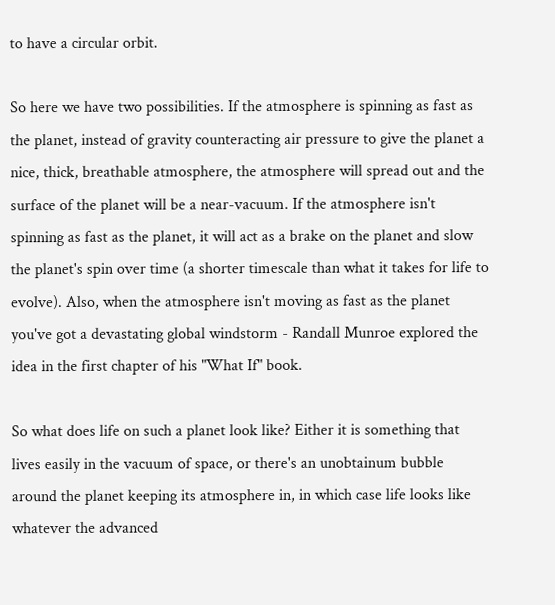to have a circular orbit.

So here we have two possibilities. If the atmosphere is spinning as fast as the planet, instead of gravity counteracting air pressure to give the planet a nice, thick, breathable atmosphere, the atmosphere will spread out and the surface of the planet will be a near-vacuum. If the atmosphere isn't spinning as fast as the planet, it will act as a brake on the planet and slow the planet's spin over time (a shorter timescale than what it takes for life to evolve). Also, when the atmosphere isn't moving as fast as the planet you've got a devastating global windstorm - Randall Munroe explored the idea in the first chapter of his "What If" book.

So what does life on such a planet look like? Either it is something that lives easily in the vacuum of space, or there's an unobtainum bubble around the planet keeping its atmosphere in, in which case life looks like whatever the advanced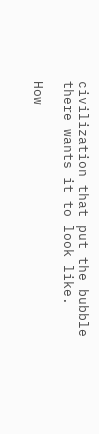civilization that put the bubble there wants it to look like.

How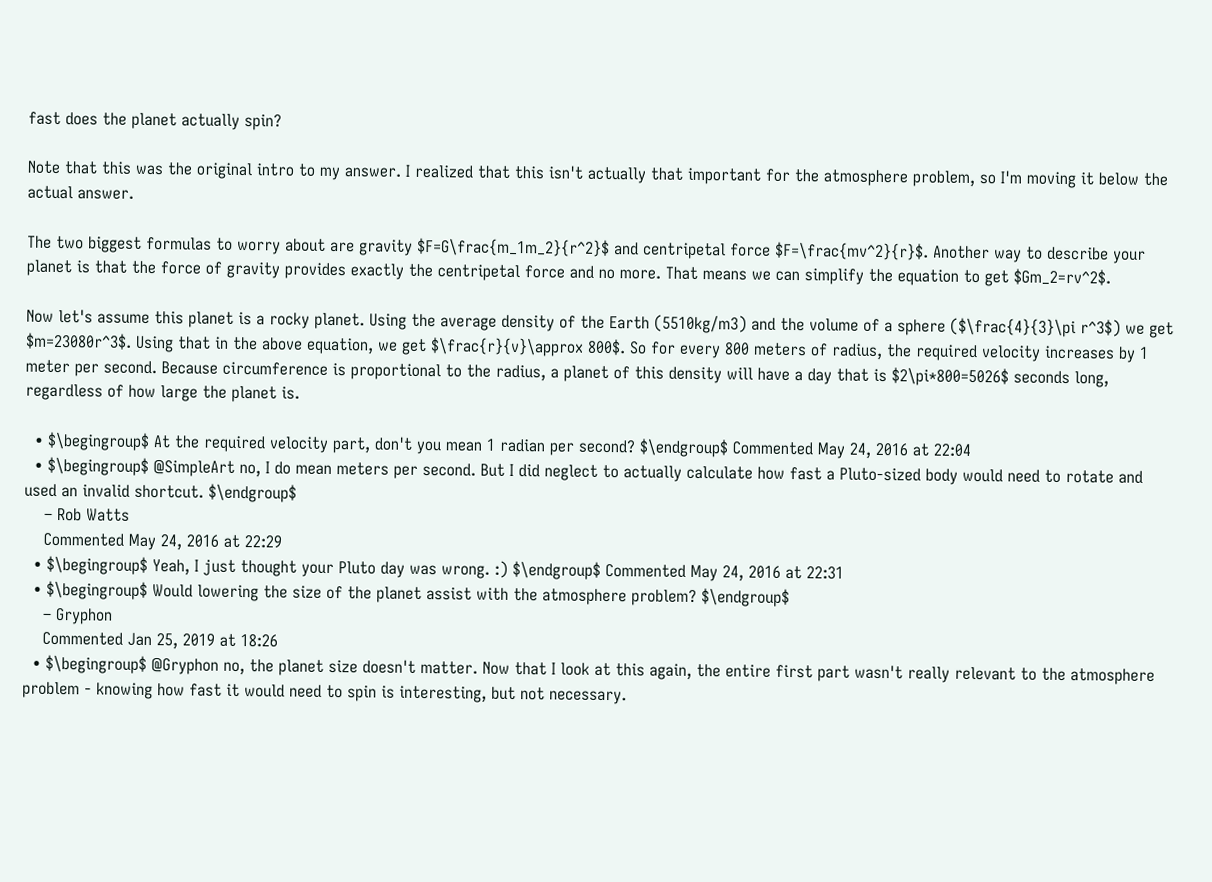fast does the planet actually spin?

Note that this was the original intro to my answer. I realized that this isn't actually that important for the atmosphere problem, so I'm moving it below the actual answer.

The two biggest formulas to worry about are gravity $F=G\frac{m_1m_2}{r^2}$ and centripetal force $F=\frac{mv^2}{r}$. Another way to describe your planet is that the force of gravity provides exactly the centripetal force and no more. That means we can simplify the equation to get $Gm_2=rv^2$.

Now let's assume this planet is a rocky planet. Using the average density of the Earth (5510kg/m3) and the volume of a sphere ($\frac{4}{3}\pi r^3$) we get $m=23080r^3$. Using that in the above equation, we get $\frac{r}{v}\approx 800$. So for every 800 meters of radius, the required velocity increases by 1 meter per second. Because circumference is proportional to the radius, a planet of this density will have a day that is $2\pi*800=5026$ seconds long, regardless of how large the planet is.

  • $\begingroup$ At the required velocity part, don't you mean 1 radian per second? $\endgroup$ Commented May 24, 2016 at 22:04
  • $\begingroup$ @SimpleArt no, I do mean meters per second. But I did neglect to actually calculate how fast a Pluto-sized body would need to rotate and used an invalid shortcut. $\endgroup$
    – Rob Watts
    Commented May 24, 2016 at 22:29
  • $\begingroup$ Yeah, I just thought your Pluto day was wrong. :) $\endgroup$ Commented May 24, 2016 at 22:31
  • $\begingroup$ Would lowering the size of the planet assist with the atmosphere problem? $\endgroup$
    – Gryphon
    Commented Jan 25, 2019 at 18:26
  • $\begingroup$ @Gryphon no, the planet size doesn't matter. Now that I look at this again, the entire first part wasn't really relevant to the atmosphere problem - knowing how fast it would need to spin is interesting, but not necessary.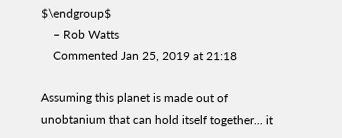$\endgroup$
    – Rob Watts
    Commented Jan 25, 2019 at 21:18

Assuming this planet is made out of unobtanium that can hold itself together... it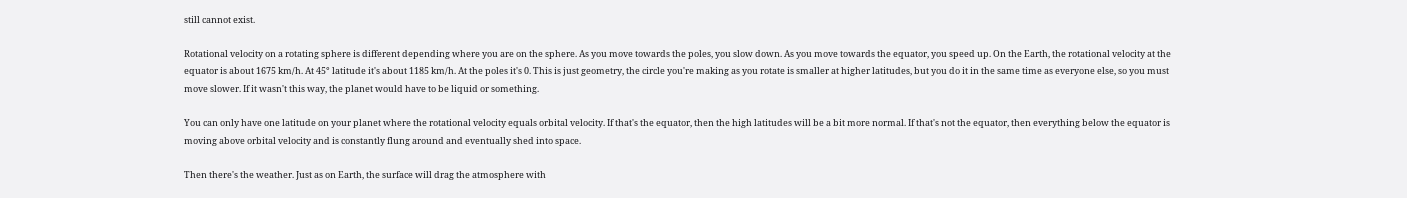still cannot exist.

Rotational velocity on a rotating sphere is different depending where you are on the sphere. As you move towards the poles, you slow down. As you move towards the equator, you speed up. On the Earth, the rotational velocity at the equator is about 1675 km/h. At 45° latitude it's about 1185 km/h. At the poles it's 0. This is just geometry, the circle you're making as you rotate is smaller at higher latitudes, but you do it in the same time as everyone else, so you must move slower. If it wasn't this way, the planet would have to be liquid or something.

You can only have one latitude on your planet where the rotational velocity equals orbital velocity. If that's the equator, then the high latitudes will be a bit more normal. If that's not the equator, then everything below the equator is moving above orbital velocity and is constantly flung around and eventually shed into space.

Then there's the weather. Just as on Earth, the surface will drag the atmosphere with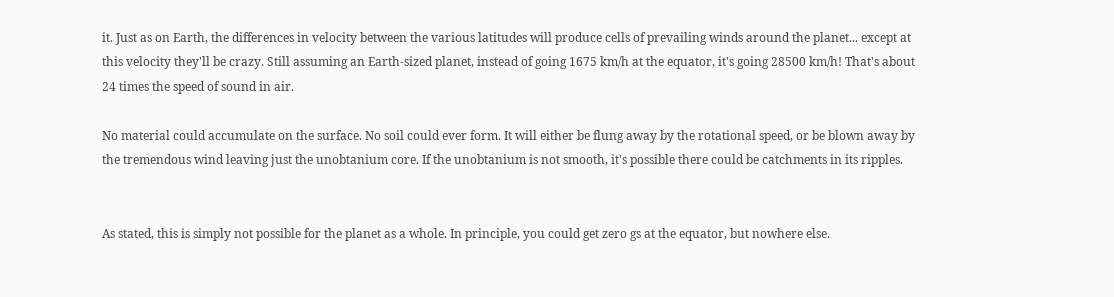it. Just as on Earth, the differences in velocity between the various latitudes will produce cells of prevailing winds around the planet... except at this velocity they'll be crazy. Still assuming an Earth-sized planet, instead of going 1675 km/h at the equator, it's going 28500 km/h! That's about 24 times the speed of sound in air.

No material could accumulate on the surface. No soil could ever form. It will either be flung away by the rotational speed, or be blown away by the tremendous wind leaving just the unobtanium core. If the unobtanium is not smooth, it's possible there could be catchments in its ripples.


As stated, this is simply not possible for the planet as a whole. In principle, you could get zero gs at the equator, but nowhere else.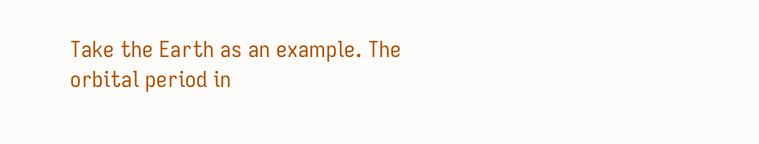Take the Earth as an example. The orbital period in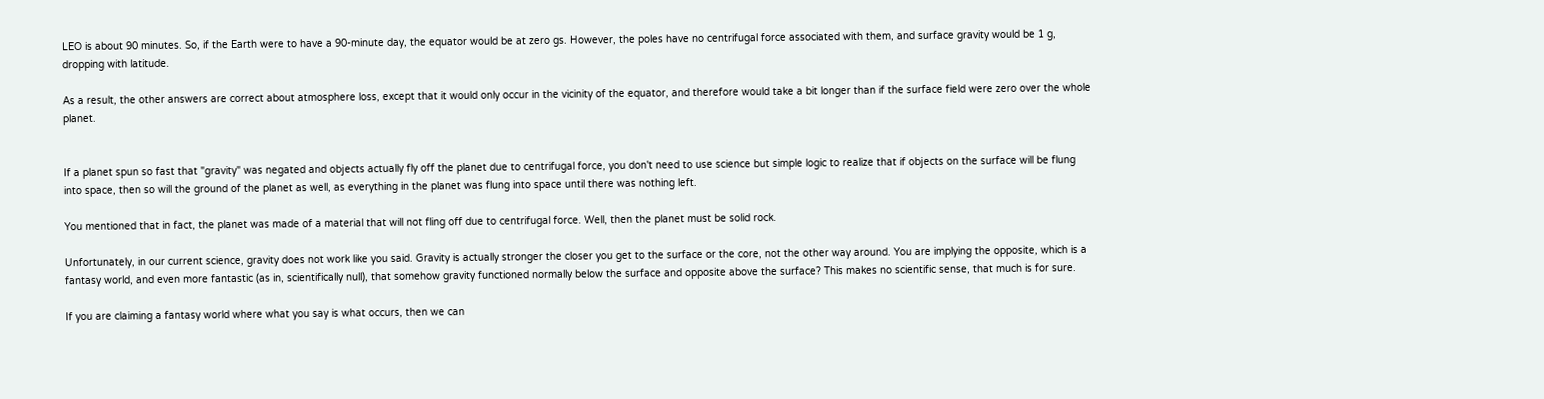LEO is about 90 minutes. So, if the Earth were to have a 90-minute day, the equator would be at zero gs. However, the poles have no centrifugal force associated with them, and surface gravity would be 1 g, dropping with latitude.

As a result, the other answers are correct about atmosphere loss, except that it would only occur in the vicinity of the equator, and therefore would take a bit longer than if the surface field were zero over the whole planet.


If a planet spun so fast that "gravity" was negated and objects actually fly off the planet due to centrifugal force, you don't need to use science but simple logic to realize that if objects on the surface will be flung into space, then so will the ground of the planet as well, as everything in the planet was flung into space until there was nothing left.

You mentioned that in fact, the planet was made of a material that will not fling off due to centrifugal force. Well, then the planet must be solid rock.

Unfortunately, in our current science, gravity does not work like you said. Gravity is actually stronger the closer you get to the surface or the core, not the other way around. You are implying the opposite, which is a fantasy world, and even more fantastic (as in, scientifically null), that somehow gravity functioned normally below the surface and opposite above the surface? This makes no scientific sense, that much is for sure.

If you are claiming a fantasy world where what you say is what occurs, then we can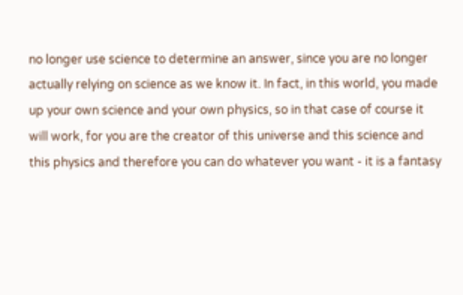no longer use science to determine an answer, since you are no longer actually relying on science as we know it. In fact, in this world, you made up your own science and your own physics, so in that case of course it will work, for you are the creator of this universe and this science and this physics and therefore you can do whatever you want - it is a fantasy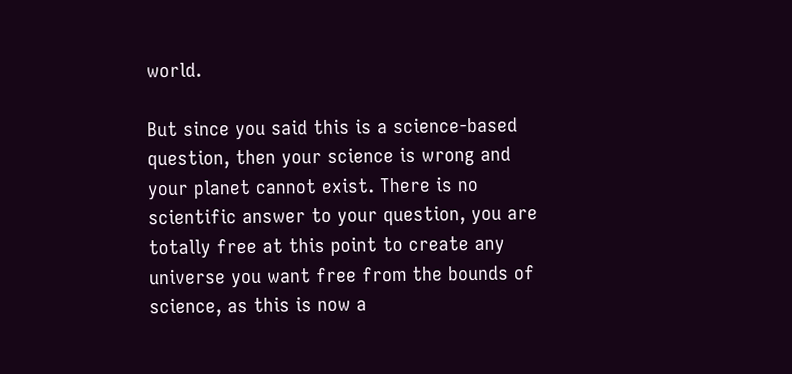world.

But since you said this is a science-based question, then your science is wrong and your planet cannot exist. There is no scientific answer to your question, you are totally free at this point to create any universe you want free from the bounds of science, as this is now a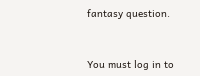fantasy question.


You must log in to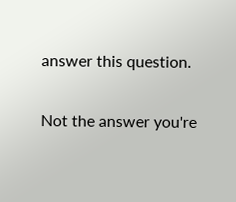answer this question.

Not the answer you're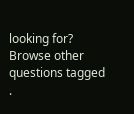looking for? Browse other questions tagged .